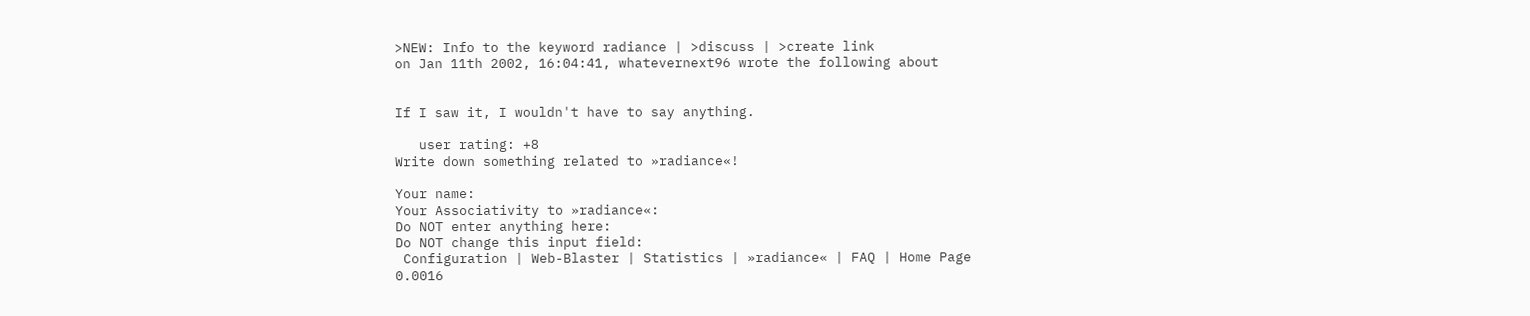>NEW: Info to the keyword radiance | >discuss | >create link
on Jan 11th 2002, 16:04:41, whatevernext96 wrote the following about


If I saw it, I wouldn't have to say anything.

   user rating: +8
Write down something related to »radiance«!

Your name:
Your Associativity to »radiance«:
Do NOT enter anything here:
Do NOT change this input field:
 Configuration | Web-Blaster | Statistics | »radiance« | FAQ | Home Page
0.0016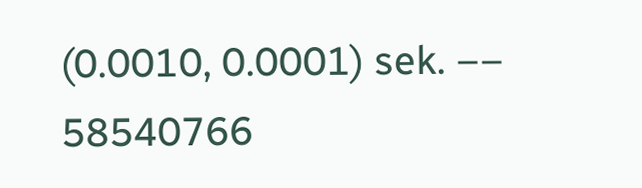(0.0010, 0.0001) sek. –– 58540766